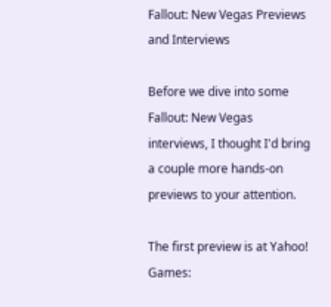Fallout: New Vegas Previews and Interviews

Before we dive into some Fallout: New Vegas interviews, I thought I'd bring a couple more hands-on previews to your attention.

The first preview is at Yahoo! Games: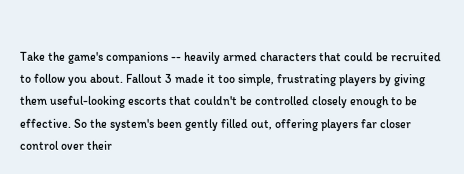Take the game's companions -- heavily armed characters that could be recruited to follow you about. Fallout 3 made it too simple, frustrating players by giving them useful-looking escorts that couldn't be controlled closely enough to be effective. So the system's been gently filled out, offering players far closer control over their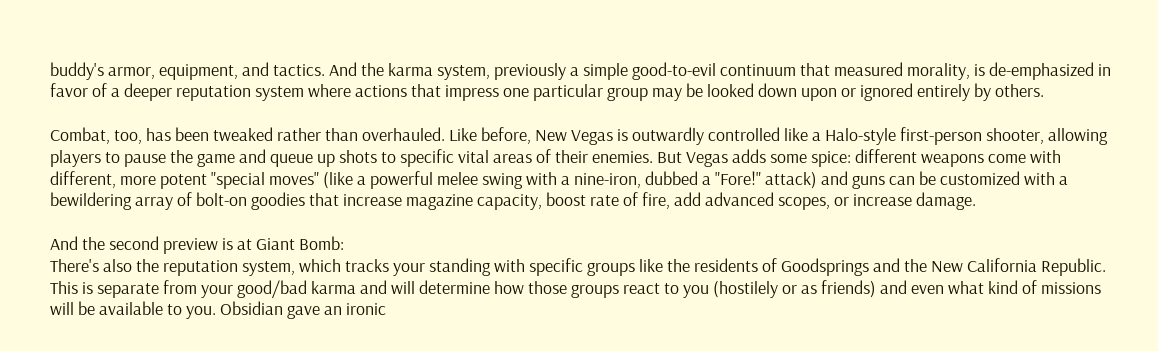buddy's armor, equipment, and tactics. And the karma system, previously a simple good-to-evil continuum that measured morality, is de-emphasized in favor of a deeper reputation system where actions that impress one particular group may be looked down upon or ignored entirely by others.

Combat, too, has been tweaked rather than overhauled. Like before, New Vegas is outwardly controlled like a Halo-style first-person shooter, allowing players to pause the game and queue up shots to specific vital areas of their enemies. But Vegas adds some spice: different weapons come with different, more potent "special moves" (like a powerful melee swing with a nine-iron, dubbed a "Fore!" attack) and guns can be customized with a bewildering array of bolt-on goodies that increase magazine capacity, boost rate of fire, add advanced scopes, or increase damage.

And the second preview is at Giant Bomb:
There's also the reputation system, which tracks your standing with specific groups like the residents of Goodsprings and the New California Republic. This is separate from your good/bad karma and will determine how those groups react to you (hostilely or as friends) and even what kind of missions will be available to you. Obsidian gave an ironic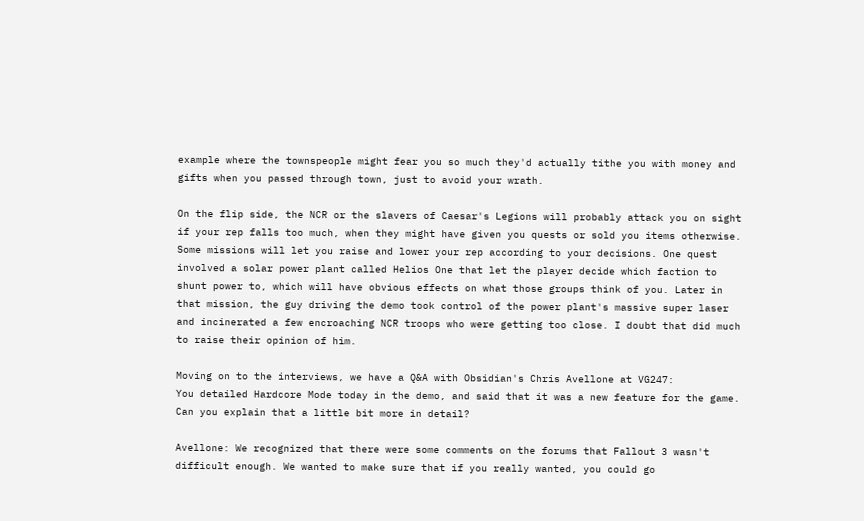example where the townspeople might fear you so much they'd actually tithe you with money and gifts when you passed through town, just to avoid your wrath.

On the flip side, the NCR or the slavers of Caesar's Legions will probably attack you on sight if your rep falls too much, when they might have given you quests or sold you items otherwise. Some missions will let you raise and lower your rep according to your decisions. One quest involved a solar power plant called Helios One that let the player decide which faction to shunt power to, which will have obvious effects on what those groups think of you. Later in that mission, the guy driving the demo took control of the power plant's massive super laser and incinerated a few encroaching NCR troops who were getting too close. I doubt that did much to raise their opinion of him.

Moving on to the interviews, we have a Q&A with Obsidian's Chris Avellone at VG247:
You detailed Hardcore Mode today in the demo, and said that it was a new feature for the game. Can you explain that a little bit more in detail?

Avellone: We recognized that there were some comments on the forums that Fallout 3 wasn't difficult enough. We wanted to make sure that if you really wanted, you could go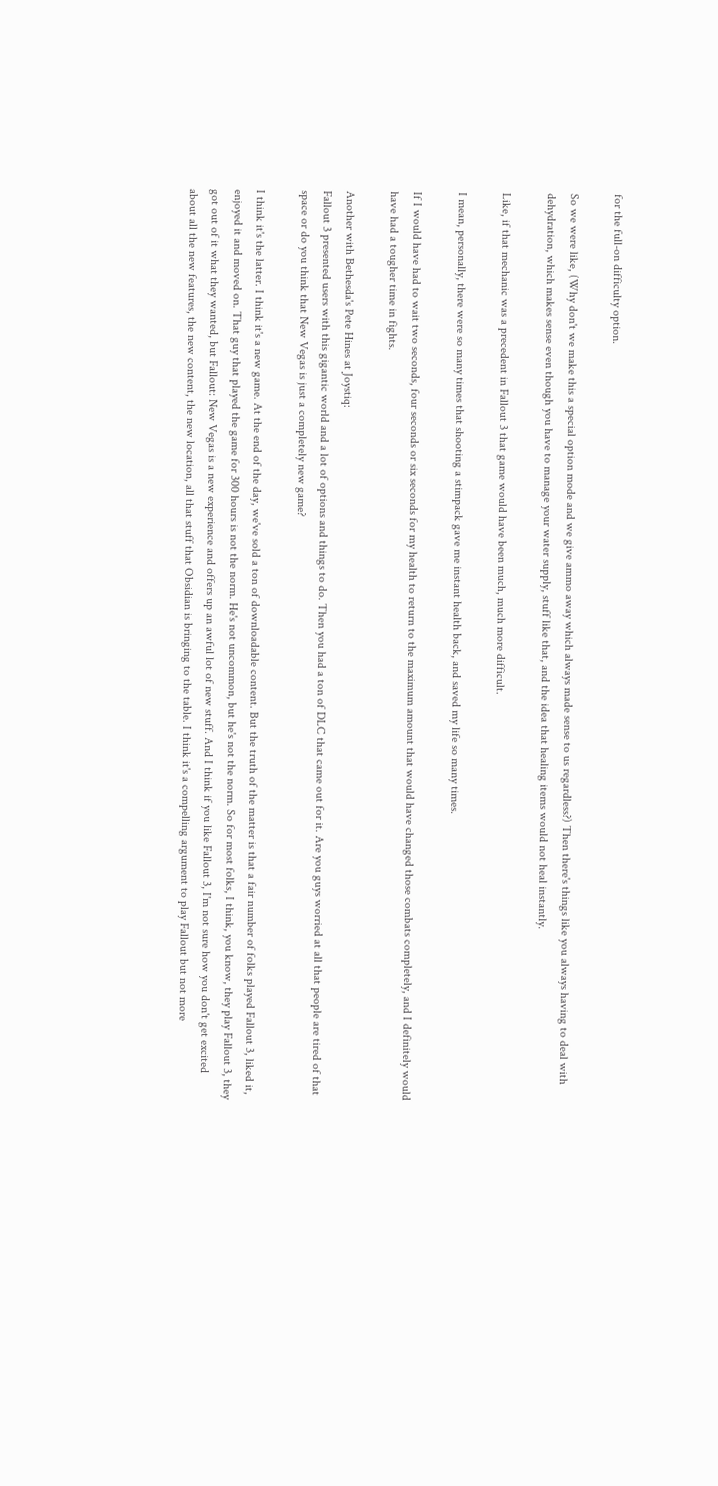for the full-on difficulty option.

So we were like, (Why don't we make this a special option mode and we give ammo away which always made sense to us regardless?) Then there's things like you always having to deal with dehydration, which makes sense even though you have to manage your water supply, stuff like that, and the idea that healing items would not heal instantly.

Like, if that mechanic was a precedent in Fallout 3 that game would have been much, much more difficult.

I mean, personally, there were so many times that shooting a stimpack gave me instant health back, and saved my life so many times.

If I would have had to wait two seconds, four seconds or six seconds for my health to return to the maximum amount that would have changed those combats completely, and I definitely would have had a tougher time in fights.

Another with Bethesda's Pete Hines at Joystiq:
Fallout 3 presented users with this gigantic world and a lot of options and things to do. Then you had a ton of DLC that came out for it. Are you guys worried at all that people are tired of that space or do you think that New Vegas is just a completely new game?

I think it's the latter. I think it's a new game. At the end of the day, we've sold a ton of downloadable content. But the truth of the matter is that a fair number of folks played Fallout 3, liked it, enjoyed it and moved on. That guy that played the game for 300 hours is not the norm. He's not uncommon, but he's not the norm. So for most folks, I think, you know, they play Fallout 3, they got out of it what they wanted, but Fallout: New Vegas is a new experience and offers up an awful lot of new stuff. And I think if you like Fallout 3, I'm not sure how you don't get excited about all the new features, the new content, the new location, all that stuff that Obsidian is bringing to the table. I think it's a compelling argument to play Fallout but not more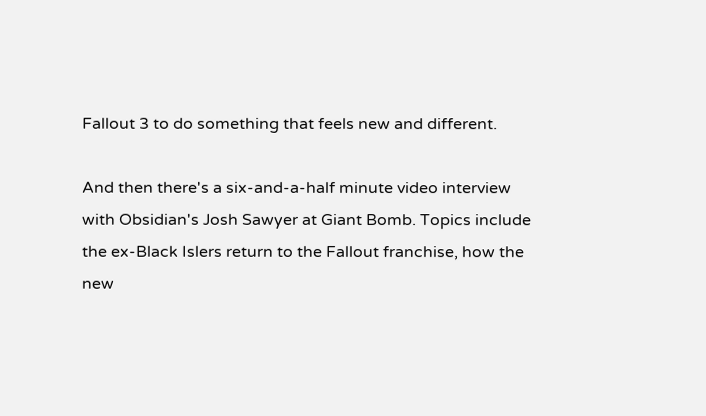Fallout 3 to do something that feels new and different.

And then there's a six-and-a-half minute video interview with Obsidian's Josh Sawyer at Giant Bomb. Topics include the ex-Black Islers return to the Fallout franchise, how the new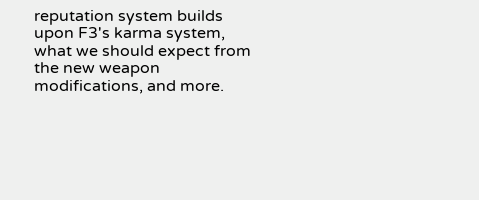reputation system builds upon F3's karma system, what we should expect from the new weapon modifications, and more.